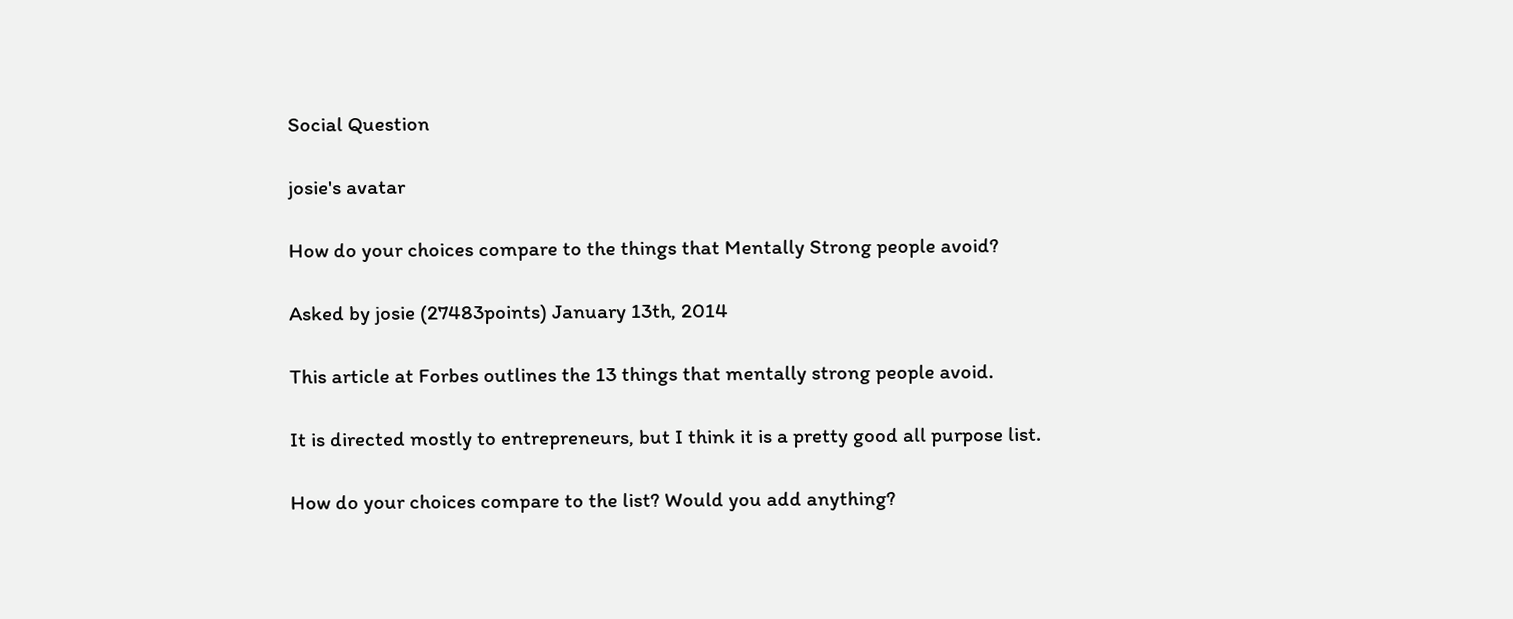Social Question

josie's avatar

How do your choices compare to the things that Mentally Strong people avoid?

Asked by josie (27483points) January 13th, 2014

This article at Forbes outlines the 13 things that mentally strong people avoid.

It is directed mostly to entrepreneurs, but I think it is a pretty good all purpose list.

How do your choices compare to the list? Would you add anything?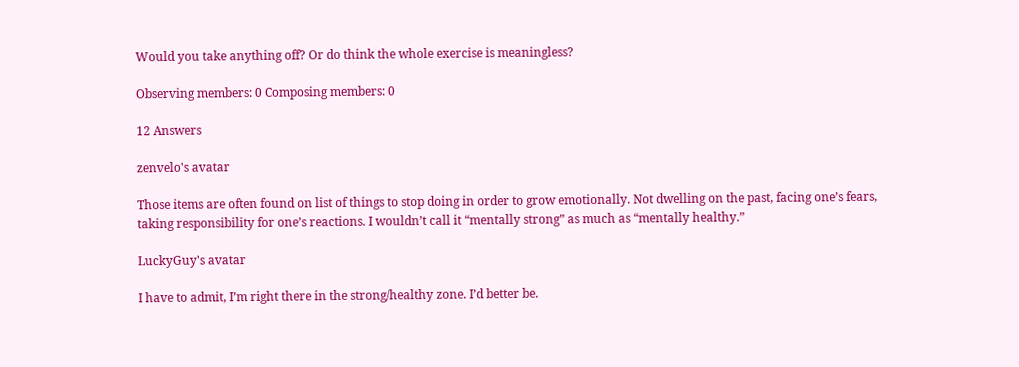Would you take anything off? Or do think the whole exercise is meaningless?

Observing members: 0 Composing members: 0

12 Answers

zenvelo's avatar

Those items are often found on list of things to stop doing in order to grow emotionally. Not dwelling on the past, facing one’s fears, taking responsibility for one’s reactions. I wouldn’t call it “mentally strong” as much as “mentally healthy.”

LuckyGuy's avatar

I have to admit, I’m right there in the strong/healthy zone. I’d better be.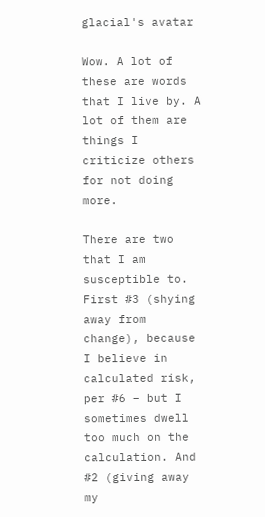glacial's avatar

Wow. A lot of these are words that I live by. A lot of them are things I criticize others for not doing more.

There are two that I am susceptible to. First #3 (shying away from change), because I believe in calculated risk, per #6 – but I sometimes dwell too much on the calculation. And #2 (giving away my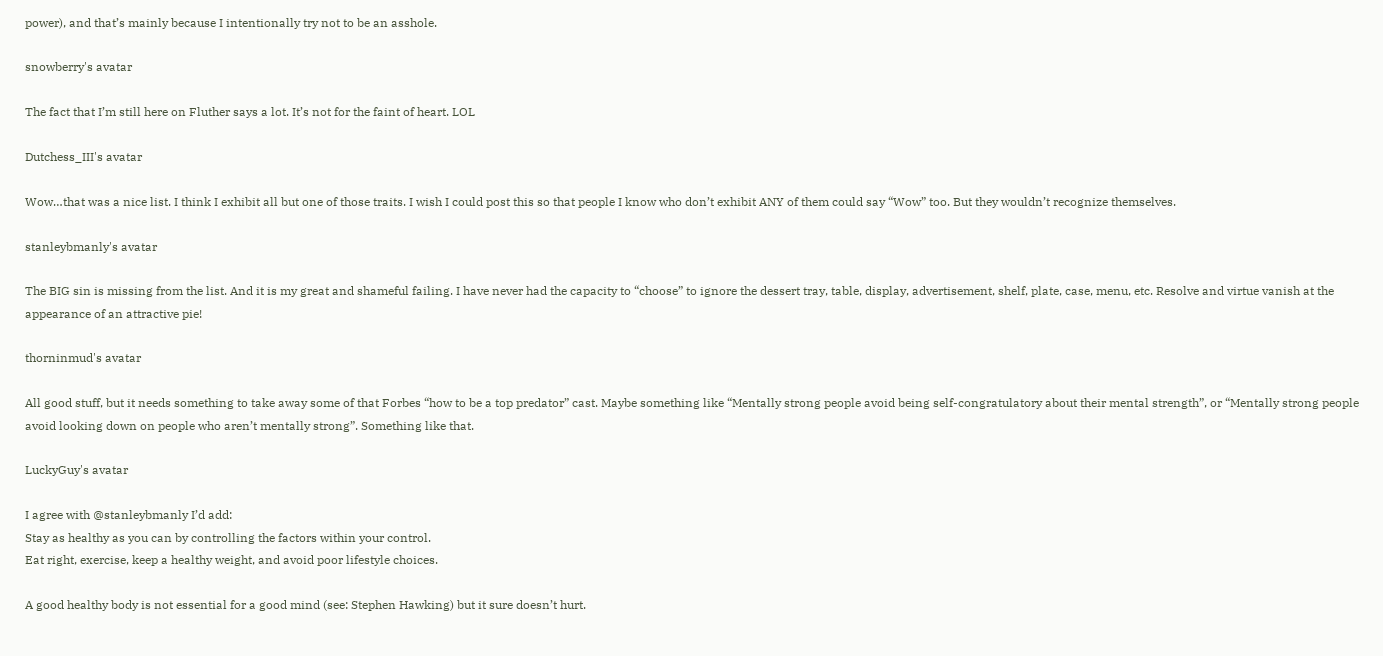power), and that’s mainly because I intentionally try not to be an asshole.

snowberry's avatar

The fact that I’m still here on Fluther says a lot. It’s not for the faint of heart. LOL

Dutchess_III's avatar

Wow…that was a nice list. I think I exhibit all but one of those traits. I wish I could post this so that people I know who don’t exhibit ANY of them could say “Wow” too. But they wouldn’t recognize themselves.

stanleybmanly's avatar

The BIG sin is missing from the list. And it is my great and shameful failing. I have never had the capacity to “choose” to ignore the dessert tray, table, display, advertisement, shelf, plate, case, menu, etc. Resolve and virtue vanish at the appearance of an attractive pie!

thorninmud's avatar

All good stuff, but it needs something to take away some of that Forbes “how to be a top predator” cast. Maybe something like “Mentally strong people avoid being self-congratulatory about their mental strength”, or “Mentally strong people avoid looking down on people who aren’t mentally strong”. Something like that.

LuckyGuy's avatar

I agree with @stanleybmanly I’d add:
Stay as healthy as you can by controlling the factors within your control.
Eat right, exercise, keep a healthy weight, and avoid poor lifestyle choices.

A good healthy body is not essential for a good mind (see: Stephen Hawking) but it sure doesn’t hurt.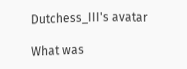Dutchess_III's avatar

What was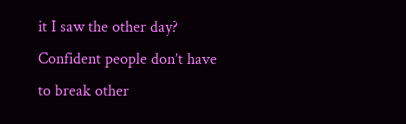it I saw the other day? Confident people don’t have to break other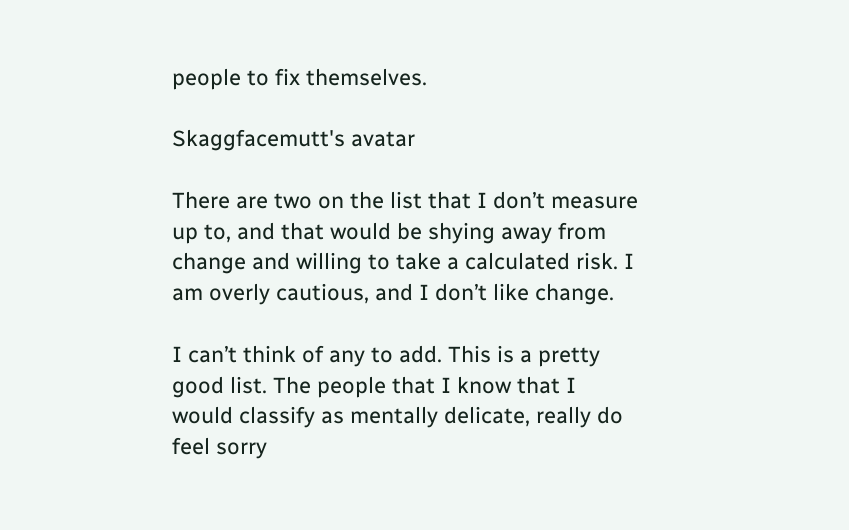people to fix themselves.

Skaggfacemutt's avatar

There are two on the list that I don’t measure up to, and that would be shying away from change and willing to take a calculated risk. I am overly cautious, and I don’t like change.

I can’t think of any to add. This is a pretty good list. The people that I know that I would classify as mentally delicate, really do feel sorry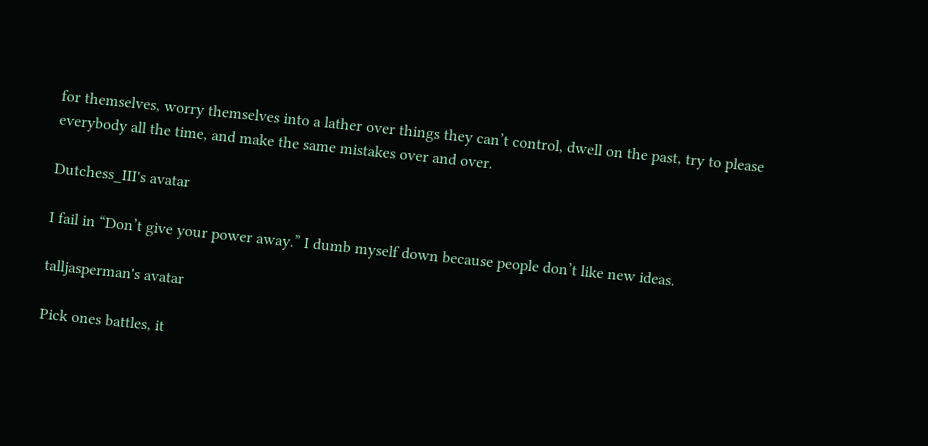for themselves, worry themselves into a lather over things they can’t control, dwell on the past, try to please everybody all the time, and make the same mistakes over and over.

Dutchess_III's avatar

I fail in “Don’t give your power away.” I dumb myself down because people don’t like new ideas.

talljasperman's avatar

Pick ones battles, it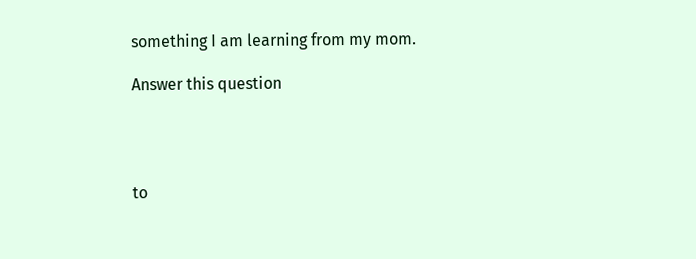something I am learning from my mom.

Answer this question




to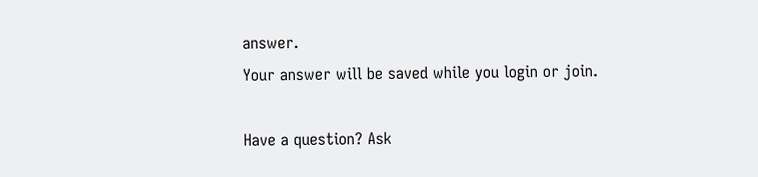answer.
Your answer will be saved while you login or join.

Have a question? Ask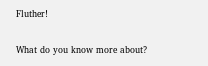Fluther!

What do you know more about?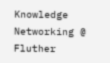Knowledge Networking @ Fluther